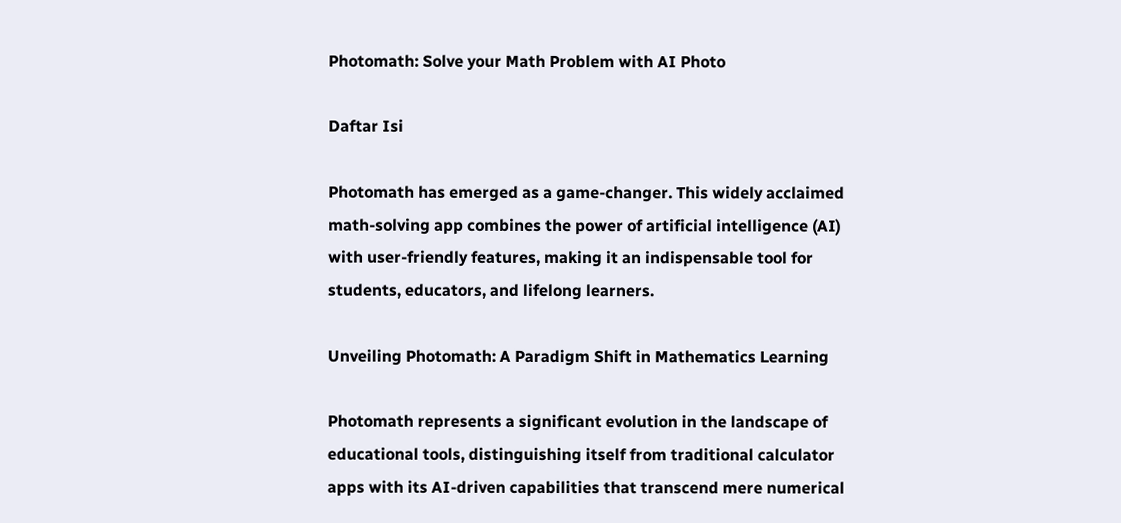Photomath: Solve your Math Problem with AI Photo

Daftar Isi

Photomath has emerged as a game-changer. This widely acclaimed math-solving app combines the power of artificial intelligence (AI) with user-friendly features, making it an indispensable tool for students, educators, and lifelong learners.

Unveiling Photomath: A Paradigm Shift in Mathematics Learning

Photomath represents a significant evolution in the landscape of educational tools, distinguishing itself from traditional calculator apps with its AI-driven capabilities that transcend mere numerical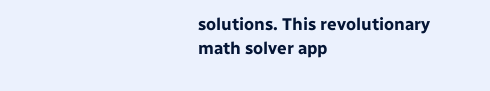solutions. This revolutionary math solver app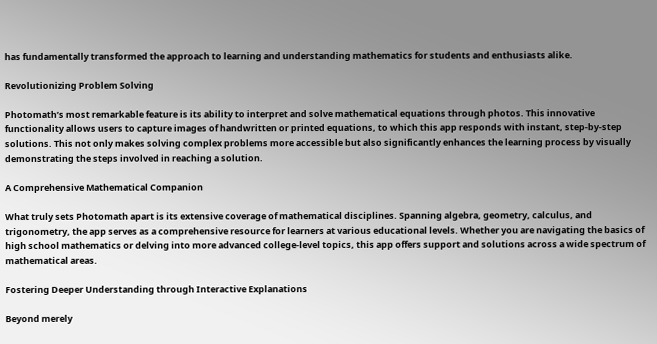has fundamentally transformed the approach to learning and understanding mathematics for students and enthusiasts alike.

Revolutionizing Problem Solving

Photomath’s most remarkable feature is its ability to interpret and solve mathematical equations through photos. This innovative functionality allows users to capture images of handwritten or printed equations, to which this app responds with instant, step-by-step solutions. This not only makes solving complex problems more accessible but also significantly enhances the learning process by visually demonstrating the steps involved in reaching a solution.

A Comprehensive Mathematical Companion

What truly sets Photomath apart is its extensive coverage of mathematical disciplines. Spanning algebra, geometry, calculus, and trigonometry, the app serves as a comprehensive resource for learners at various educational levels. Whether you are navigating the basics of high school mathematics or delving into more advanced college-level topics, this app offers support and solutions across a wide spectrum of mathematical areas.

Fostering Deeper Understanding through Interactive Explanations

Beyond merely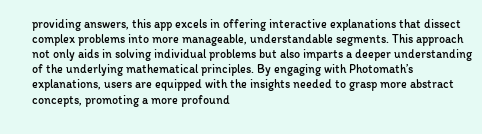providing answers, this app excels in offering interactive explanations that dissect complex problems into more manageable, understandable segments. This approach not only aids in solving individual problems but also imparts a deeper understanding of the underlying mathematical principles. By engaging with Photomath’s explanations, users are equipped with the insights needed to grasp more abstract concepts, promoting a more profound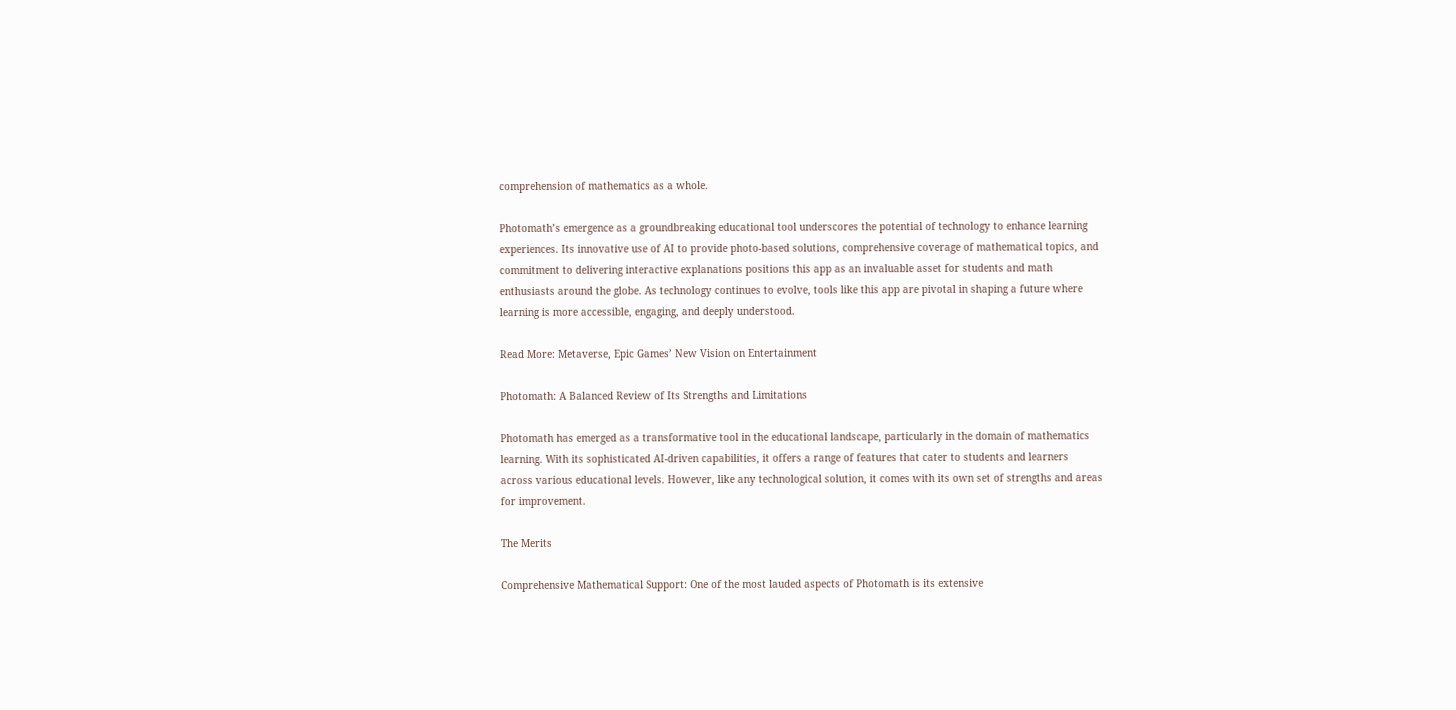comprehension of mathematics as a whole.

Photomath’s emergence as a groundbreaking educational tool underscores the potential of technology to enhance learning experiences. Its innovative use of AI to provide photo-based solutions, comprehensive coverage of mathematical topics, and commitment to delivering interactive explanations positions this app as an invaluable asset for students and math enthusiasts around the globe. As technology continues to evolve, tools like this app are pivotal in shaping a future where learning is more accessible, engaging, and deeply understood.

Read More: Metaverse, Epic Games’ New Vision on Entertainment

Photomath: A Balanced Review of Its Strengths and Limitations

Photomath has emerged as a transformative tool in the educational landscape, particularly in the domain of mathematics learning. With its sophisticated AI-driven capabilities, it offers a range of features that cater to students and learners across various educational levels. However, like any technological solution, it comes with its own set of strengths and areas for improvement.

The Merits

Comprehensive Mathematical Support: One of the most lauded aspects of Photomath is its extensive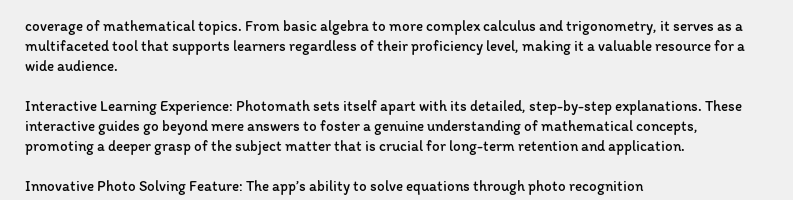coverage of mathematical topics. From basic algebra to more complex calculus and trigonometry, it serves as a multifaceted tool that supports learners regardless of their proficiency level, making it a valuable resource for a wide audience.

Interactive Learning Experience: Photomath sets itself apart with its detailed, step-by-step explanations. These interactive guides go beyond mere answers to foster a genuine understanding of mathematical concepts, promoting a deeper grasp of the subject matter that is crucial for long-term retention and application.

Innovative Photo Solving Feature: The app’s ability to solve equations through photo recognition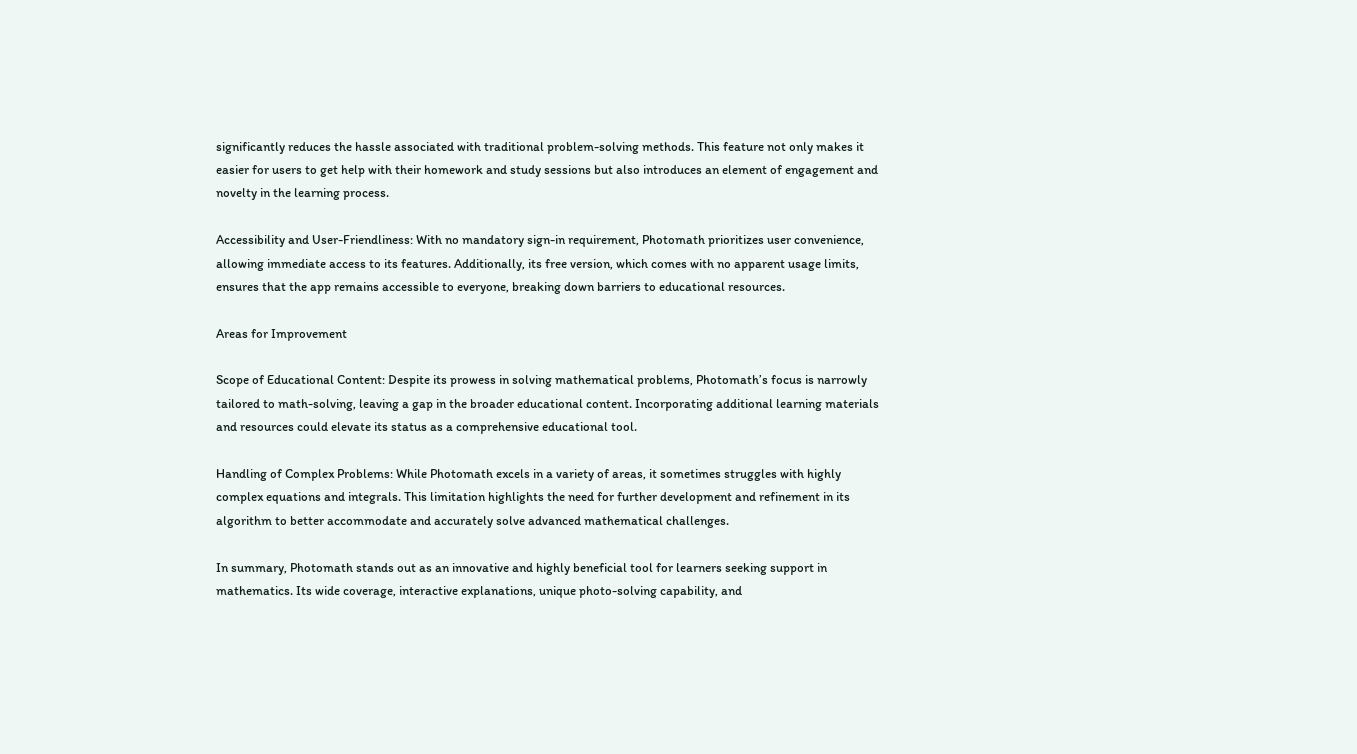significantly reduces the hassle associated with traditional problem-solving methods. This feature not only makes it easier for users to get help with their homework and study sessions but also introduces an element of engagement and novelty in the learning process.

Accessibility and User-Friendliness: With no mandatory sign-in requirement, Photomath prioritizes user convenience, allowing immediate access to its features. Additionally, its free version, which comes with no apparent usage limits, ensures that the app remains accessible to everyone, breaking down barriers to educational resources.

Areas for Improvement

Scope of Educational Content: Despite its prowess in solving mathematical problems, Photomath’s focus is narrowly tailored to math-solving, leaving a gap in the broader educational content. Incorporating additional learning materials and resources could elevate its status as a comprehensive educational tool.

Handling of Complex Problems: While Photomath excels in a variety of areas, it sometimes struggles with highly complex equations and integrals. This limitation highlights the need for further development and refinement in its algorithm to better accommodate and accurately solve advanced mathematical challenges.

In summary, Photomath stands out as an innovative and highly beneficial tool for learners seeking support in mathematics. Its wide coverage, interactive explanations, unique photo-solving capability, and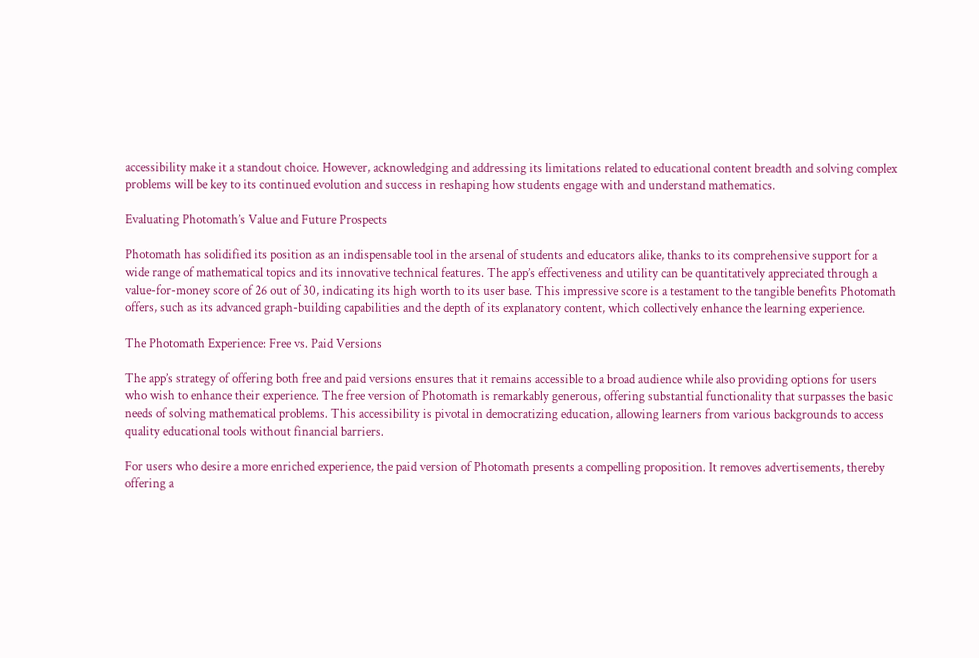accessibility make it a standout choice. However, acknowledging and addressing its limitations related to educational content breadth and solving complex problems will be key to its continued evolution and success in reshaping how students engage with and understand mathematics.

Evaluating Photomath’s Value and Future Prospects

Photomath has solidified its position as an indispensable tool in the arsenal of students and educators alike, thanks to its comprehensive support for a wide range of mathematical topics and its innovative technical features. The app’s effectiveness and utility can be quantitatively appreciated through a value-for-money score of 26 out of 30, indicating its high worth to its user base. This impressive score is a testament to the tangible benefits Photomath offers, such as its advanced graph-building capabilities and the depth of its explanatory content, which collectively enhance the learning experience.

The Photomath Experience: Free vs. Paid Versions

The app’s strategy of offering both free and paid versions ensures that it remains accessible to a broad audience while also providing options for users who wish to enhance their experience. The free version of Photomath is remarkably generous, offering substantial functionality that surpasses the basic needs of solving mathematical problems. This accessibility is pivotal in democratizing education, allowing learners from various backgrounds to access quality educational tools without financial barriers.

For users who desire a more enriched experience, the paid version of Photomath presents a compelling proposition. It removes advertisements, thereby offering a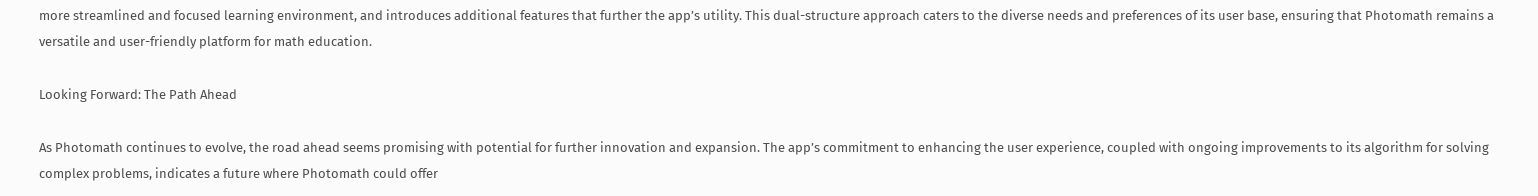more streamlined and focused learning environment, and introduces additional features that further the app’s utility. This dual-structure approach caters to the diverse needs and preferences of its user base, ensuring that Photomath remains a versatile and user-friendly platform for math education.

Looking Forward: The Path Ahead

As Photomath continues to evolve, the road ahead seems promising with potential for further innovation and expansion. The app’s commitment to enhancing the user experience, coupled with ongoing improvements to its algorithm for solving complex problems, indicates a future where Photomath could offer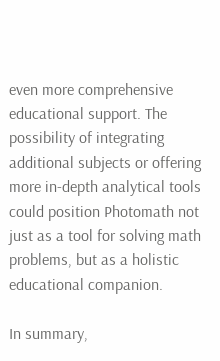even more comprehensive educational support. The possibility of integrating additional subjects or offering more in-depth analytical tools could position Photomath not just as a tool for solving math problems, but as a holistic educational companion.

In summary,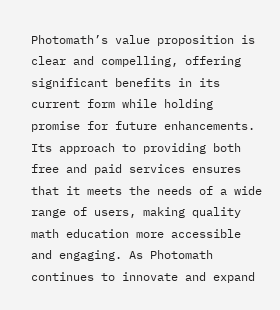Photomath’s value proposition is clear and compelling, offering significant benefits in its current form while holding promise for future enhancements. Its approach to providing both free and paid services ensures that it meets the needs of a wide range of users, making quality math education more accessible and engaging. As Photomath continues to innovate and expand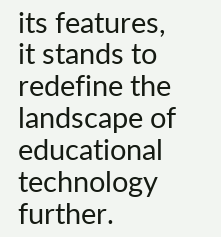its features, it stands to redefine the landscape of educational technology further.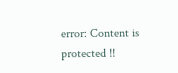error: Content is protected !!